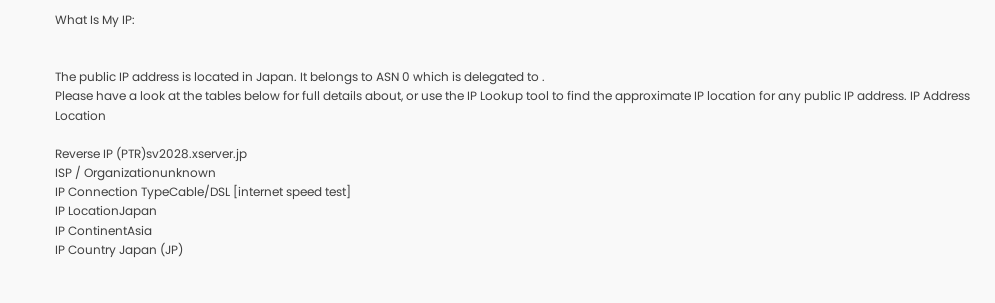What Is My IP:


The public IP address is located in Japan. It belongs to ASN 0 which is delegated to .
Please have a look at the tables below for full details about, or use the IP Lookup tool to find the approximate IP location for any public IP address. IP Address Location

Reverse IP (PTR)sv2028.xserver.jp
ISP / Organizationunknown
IP Connection TypeCable/DSL [internet speed test]
IP LocationJapan
IP ContinentAsia
IP Country Japan (JP)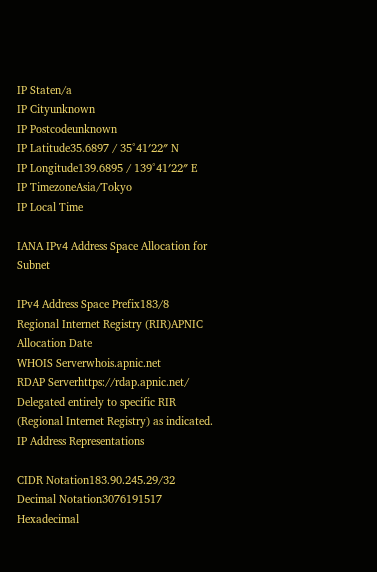IP Staten/a
IP Cityunknown
IP Postcodeunknown
IP Latitude35.6897 / 35°41′22″ N
IP Longitude139.6895 / 139°41′22″ E
IP TimezoneAsia/Tokyo
IP Local Time

IANA IPv4 Address Space Allocation for Subnet

IPv4 Address Space Prefix183/8
Regional Internet Registry (RIR)APNIC
Allocation Date
WHOIS Serverwhois.apnic.net
RDAP Serverhttps://rdap.apnic.net/
Delegated entirely to specific RIR (Regional Internet Registry) as indicated. IP Address Representations

CIDR Notation183.90.245.29/32
Decimal Notation3076191517
Hexadecimal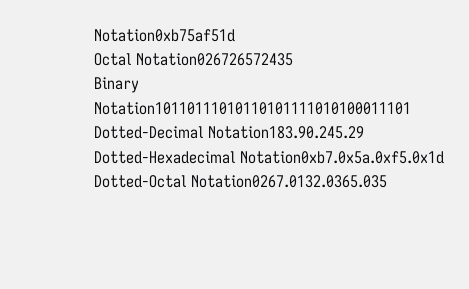Notation0xb75af51d
Octal Notation026726572435
Binary Notation10110111010110101111010100011101
Dotted-Decimal Notation183.90.245.29
Dotted-Hexadecimal Notation0xb7.0x5a.0xf5.0x1d
Dotted-Octal Notation0267.0132.0365.035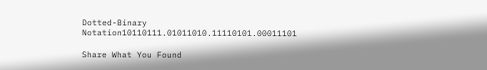Dotted-Binary Notation10110111.01011010.11110101.00011101

Share What You Found